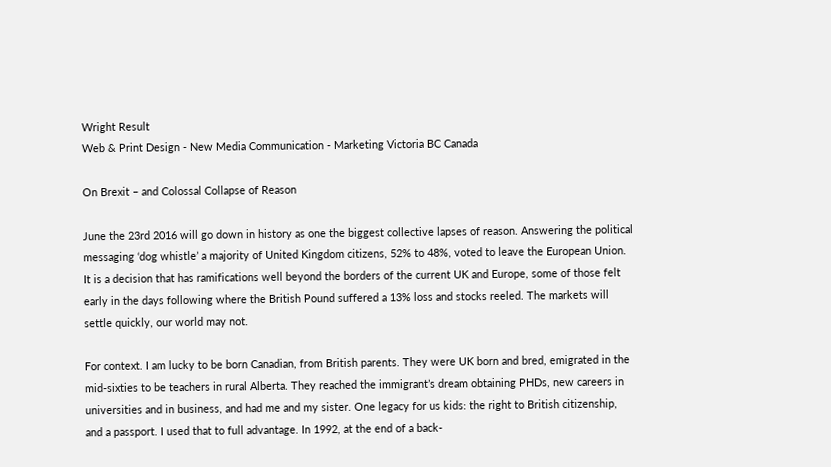Wright Result
Web & Print Design - New Media Communication - Marketing Victoria BC Canada

On Brexit – and Colossal Collapse of Reason

June the 23rd 2016 will go down in history as one the biggest collective lapses of reason. Answering the political messaging ‘dog whistle’ a majority of United Kingdom citizens, 52% to 48%, voted to leave the European Union. It is a decision that has ramifications well beyond the borders of the current UK and Europe, some of those felt early in the days following where the British Pound suffered a 13% loss and stocks reeled. The markets will settle quickly, our world may not.

For context. I am lucky to be born Canadian, from British parents. They were UK born and bred, emigrated in the mid-sixties to be teachers in rural Alberta. They reached the immigrant’s dream obtaining PHDs, new careers in universities and in business, and had me and my sister. One legacy for us kids: the right to British citizenship, and a passport. I used that to full advantage. In 1992, at the end of a back-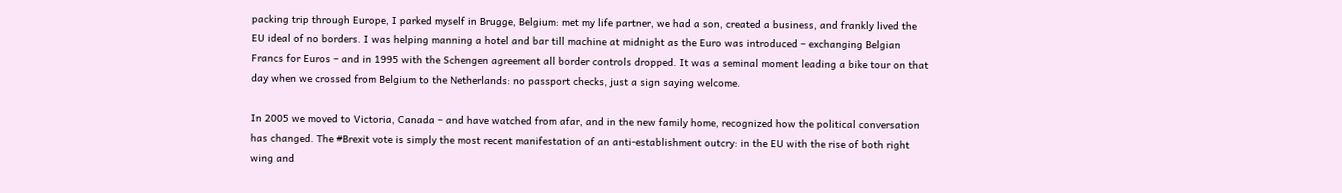packing trip through Europe, I parked myself in Brugge, Belgium: met my life partner, we had a son, created a business, and frankly lived the EU ideal of no borders. I was helping manning a hotel and bar till machine at midnight as the Euro was introduced – exchanging Belgian Francs for Euros – and in 1995 with the Schengen agreement all border controls dropped. It was a seminal moment leading a bike tour on that day when we crossed from Belgium to the Netherlands: no passport checks, just a sign saying welcome.

In 2005 we moved to Victoria, Canada – and have watched from afar, and in the new family home, recognized how the political conversation has changed. The #Brexit vote is simply the most recent manifestation of an anti-establishment outcry: in the EU with the rise of both right wing and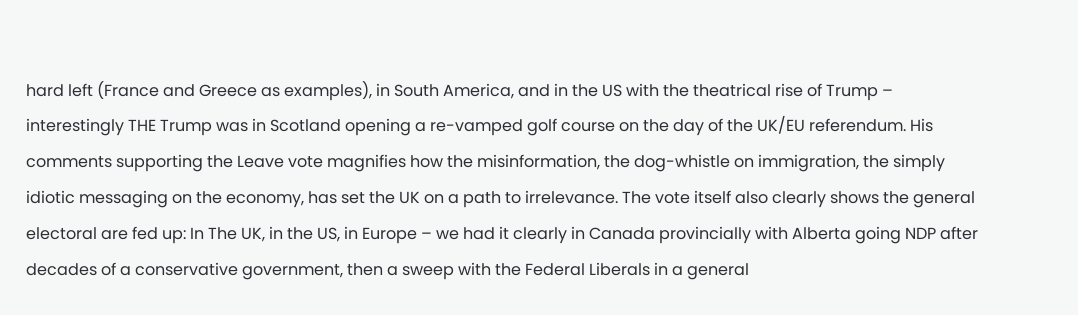hard left (France and Greece as examples), in South America, and in the US with the theatrical rise of Trump – interestingly THE Trump was in Scotland opening a re-vamped golf course on the day of the UK/EU referendum. His comments supporting the Leave vote magnifies how the misinformation, the dog-whistle on immigration, the simply idiotic messaging on the economy, has set the UK on a path to irrelevance. The vote itself also clearly shows the general electoral are fed up: In The UK, in the US, in Europe – we had it clearly in Canada provincially with Alberta going NDP after decades of a conservative government, then a sweep with the Federal Liberals in a general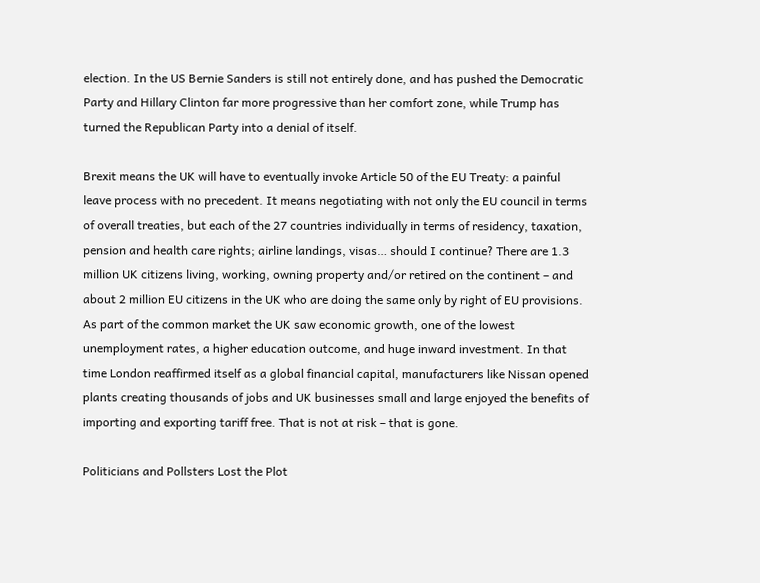election. In the US Bernie Sanders is still not entirely done, and has pushed the Democratic Party and Hillary Clinton far more progressive than her comfort zone, while Trump has turned the Republican Party into a denial of itself.

Brexit means the UK will have to eventually invoke Article 50 of the EU Treaty: a painful leave process with no precedent. It means negotiating with not only the EU council in terms of overall treaties, but each of the 27 countries individually in terms of residency, taxation, pension and health care rights; airline landings, visas… should I continue? There are 1.3 million UK citizens living, working, owning property and/or retired on the continent – and about 2 million EU citizens in the UK who are doing the same only by right of EU provisions. As part of the common market the UK saw economic growth, one of the lowest unemployment rates, a higher education outcome, and huge inward investment. In that time London reaffirmed itself as a global financial capital, manufacturers like Nissan opened plants creating thousands of jobs and UK businesses small and large enjoyed the benefits of importing and exporting tariff free. That is not at risk – that is gone.

Politicians and Pollsters Lost the Plot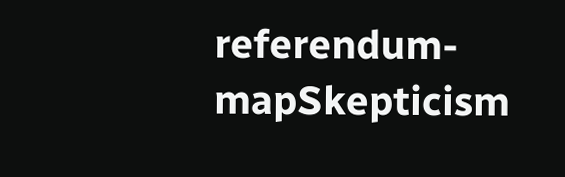referendum-mapSkepticism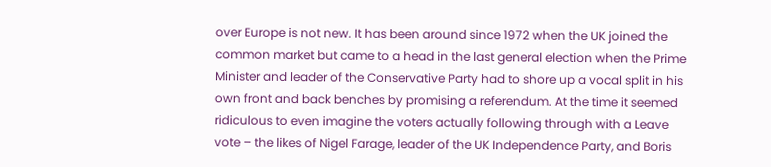over Europe is not new. It has been around since 1972 when the UK joined the common market but came to a head in the last general election when the Prime Minister and leader of the Conservative Party had to shore up a vocal split in his own front and back benches by promising a referendum. At the time it seemed ridiculous to even imagine the voters actually following through with a Leave vote – the likes of Nigel Farage, leader of the UK Independence Party, and Boris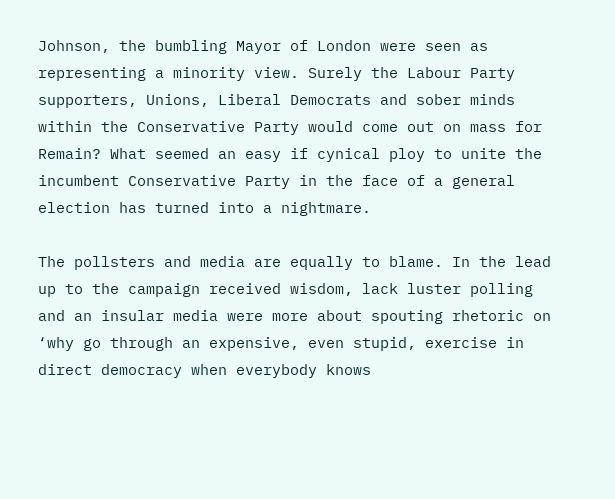Johnson, the bumbling Mayor of London were seen as representing a minority view. Surely the Labour Party supporters, Unions, Liberal Democrats and sober minds within the Conservative Party would come out on mass for Remain? What seemed an easy if cynical ploy to unite the incumbent Conservative Party in the face of a general election has turned into a nightmare.

The pollsters and media are equally to blame. In the lead up to the campaign received wisdom, lack luster polling and an insular media were more about spouting rhetoric on ‘why go through an expensive, even stupid, exercise in direct democracy when everybody knows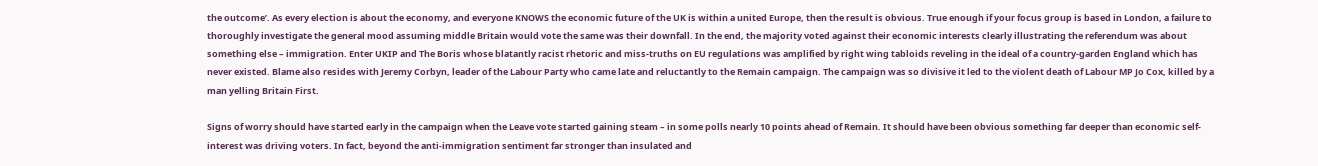the outcome’. As every election is about the economy, and everyone KNOWS the economic future of the UK is within a united Europe, then the result is obvious. True enough if your focus group is based in London, a failure to thoroughly investigate the general mood assuming middle Britain would vote the same was their downfall. In the end, the majority voted against their economic interests clearly illustrating the referendum was about something else – immigration. Enter UKIP and The Boris whose blatantly racist rhetoric and miss-truths on EU regulations was amplified by right wing tabloids reveling in the ideal of a country-garden England which has never existed. Blame also resides with Jeremy Corbyn, leader of the Labour Party who came late and reluctantly to the Remain campaign. The campaign was so divisive it led to the violent death of Labour MP Jo Cox, killed by a man yelling Britain First.

Signs of worry should have started early in the campaign when the Leave vote started gaining steam – in some polls nearly 10 points ahead of Remain. It should have been obvious something far deeper than economic self-interest was driving voters. In fact, beyond the anti-immigration sentiment far stronger than insulated and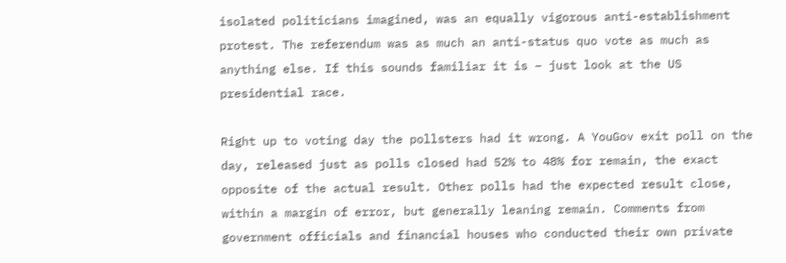isolated politicians imagined, was an equally vigorous anti-establishment protest. The referendum was as much an anti-status quo vote as much as anything else. If this sounds familiar it is – just look at the US presidential race.

Right up to voting day the pollsters had it wrong. A YouGov exit poll on the day, released just as polls closed had 52% to 48% for remain, the exact opposite of the actual result. Other polls had the expected result close, within a margin of error, but generally leaning remain. Comments from government officials and financial houses who conducted their own private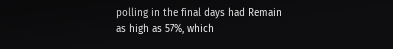polling in the final days had Remain as high as 57%, which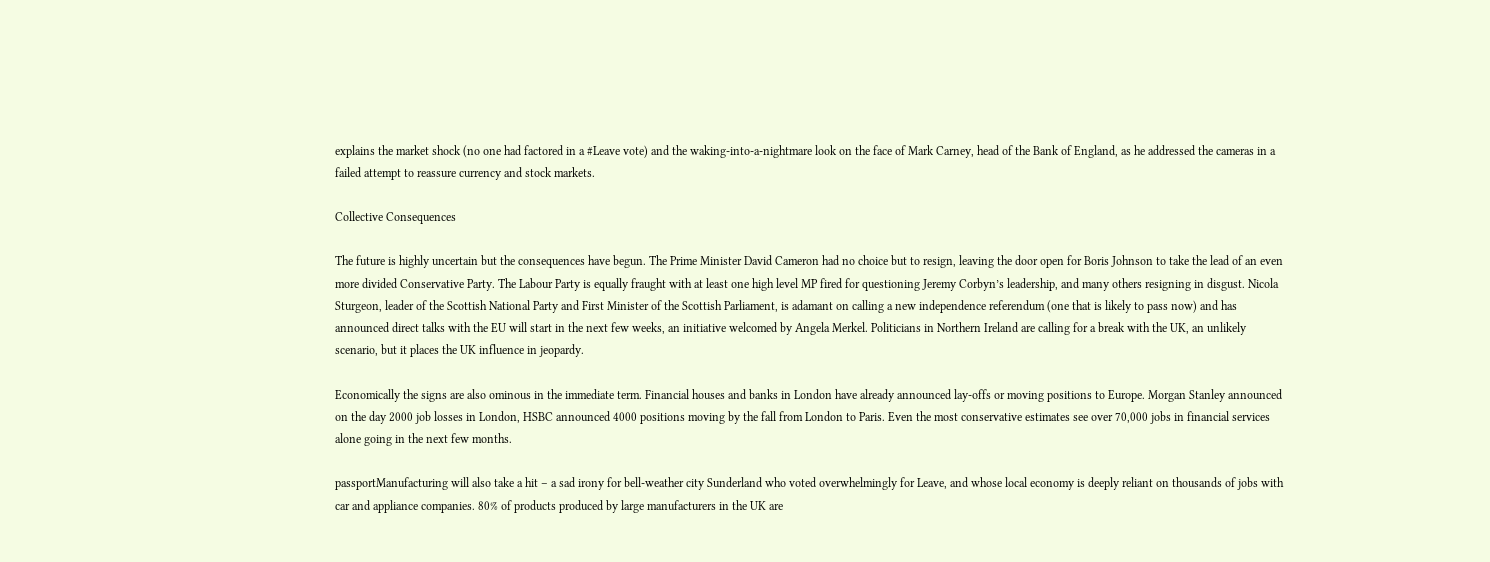explains the market shock (no one had factored in a #Leave vote) and the waking-into-a-nightmare look on the face of Mark Carney, head of the Bank of England, as he addressed the cameras in a failed attempt to reassure currency and stock markets.

Collective Consequences

The future is highly uncertain but the consequences have begun. The Prime Minister David Cameron had no choice but to resign, leaving the door open for Boris Johnson to take the lead of an even more divided Conservative Party. The Labour Party is equally fraught with at least one high level MP fired for questioning Jeremy Corbyn’s leadership, and many others resigning in disgust. Nicola Sturgeon, leader of the Scottish National Party and First Minister of the Scottish Parliament, is adamant on calling a new independence referendum (one that is likely to pass now) and has announced direct talks with the EU will start in the next few weeks, an initiative welcomed by Angela Merkel. Politicians in Northern Ireland are calling for a break with the UK, an unlikely scenario, but it places the UK influence in jeopardy.

Economically the signs are also ominous in the immediate term. Financial houses and banks in London have already announced lay-offs or moving positions to Europe. Morgan Stanley announced on the day 2000 job losses in London, HSBC announced 4000 positions moving by the fall from London to Paris. Even the most conservative estimates see over 70,000 jobs in financial services alone going in the next few months.

passportManufacturing will also take a hit – a sad irony for bell-weather city Sunderland who voted overwhelmingly for Leave, and whose local economy is deeply reliant on thousands of jobs with car and appliance companies. 80% of products produced by large manufacturers in the UK are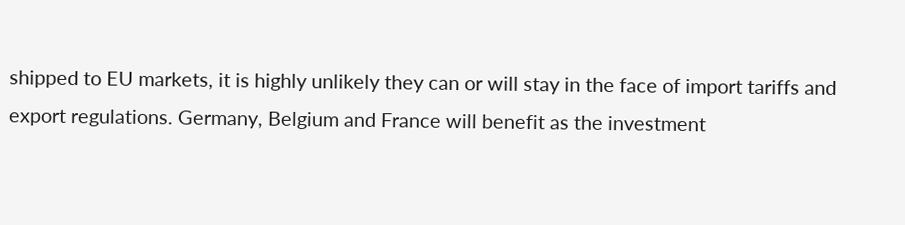shipped to EU markets, it is highly unlikely they can or will stay in the face of import tariffs and export regulations. Germany, Belgium and France will benefit as the investment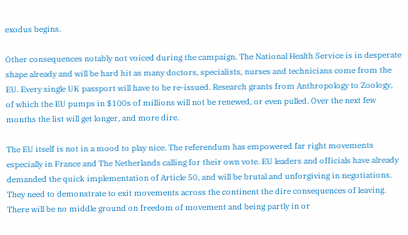exodus begins.

Other consequences notably not voiced during the campaign. The National Health Service is in desperate shape already and will be hard hit as many doctors, specialists, nurses and technicians come from the EU. Every single UK passport will have to be re-issued. Research grants from Anthropology to Zoology, of which the EU pumps in $100s of millions will not be renewed, or even pulled. Over the next few months the list will get longer, and more dire.

The EU itself is not in a mood to play nice. The referendum has empowered far right movements especially in France and The Netherlands calling for their own vote. EU leaders and officials have already demanded the quick implementation of Article 50, and will be brutal and unforgiving in negotiations. They need to demonstrate to exit movements across the continent the dire consequences of leaving. There will be no middle ground on freedom of movement and being partly in or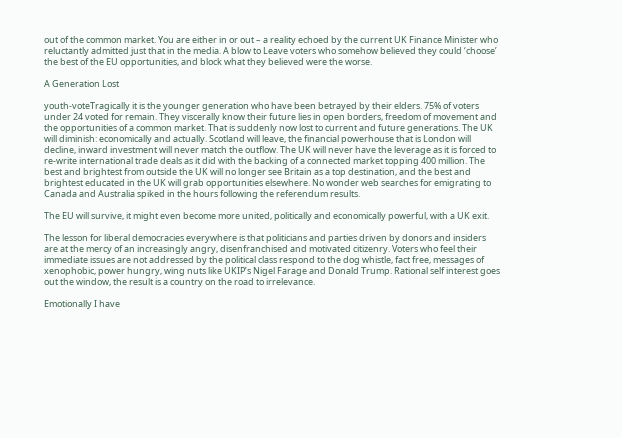out of the common market. You are either in or out – a reality echoed by the current UK Finance Minister who reluctantly admitted just that in the media. A blow to Leave voters who somehow believed they could ‘choose’ the best of the EU opportunities, and block what they believed were the worse.

A Generation Lost

youth-voteTragically it is the younger generation who have been betrayed by their elders. 75% of voters under 24 voted for remain. They viscerally know their future lies in open borders, freedom of movement and the opportunities of a common market. That is suddenly now lost to current and future generations. The UK will diminish: economically and actually. Scotland will leave, the financial powerhouse that is London will decline, inward investment will never match the outflow. The UK will never have the leverage as it is forced to re-write international trade deals as it did with the backing of a connected market topping 400 million. The best and brightest from outside the UK will no longer see Britain as a top destination, and the best and brightest educated in the UK will grab opportunities elsewhere. No wonder web searches for emigrating to Canada and Australia spiked in the hours following the referendum results.

The EU will survive, it might even become more united, politically and economically powerful, with a UK exit.

The lesson for liberal democracies everywhere is that politicians and parties driven by donors and insiders are at the mercy of an increasingly angry, disenfranchised and motivated citizenry. Voters who feel their immediate issues are not addressed by the political class respond to the dog whistle, fact free, messages of xenophobic, power hungry, wing nuts like UKIP’s Nigel Farage and Donald Trump. Rational self interest goes out the window, the result is a country on the road to irrelevance.

Emotionally I have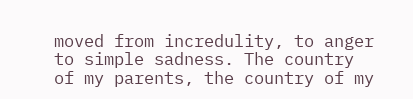moved from incredulity, to anger to simple sadness. The country of my parents, the country of my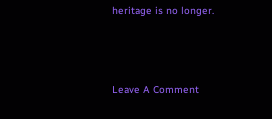heritage is no longer.



Leave A Comment